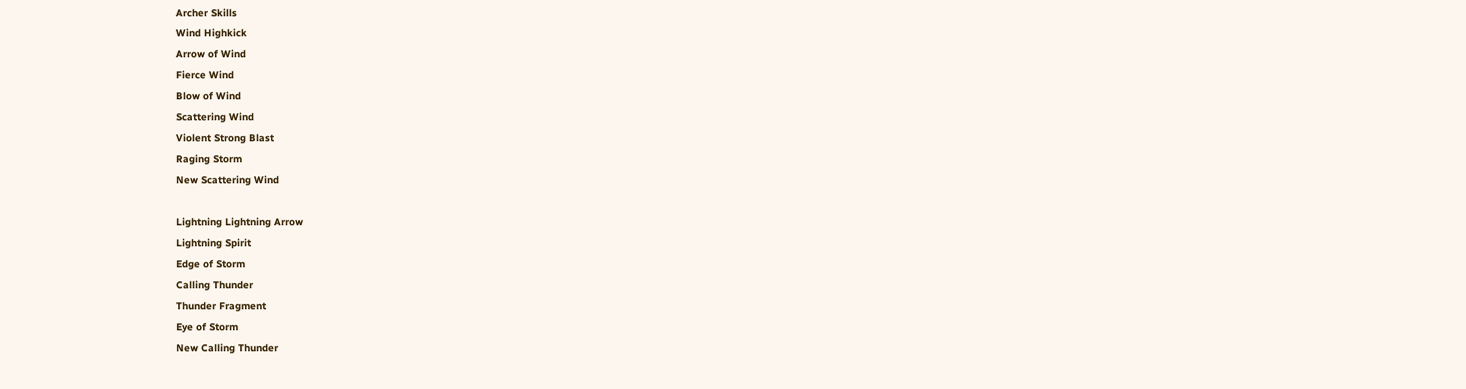Archer Skills
Wind Highkick
Arrow of Wind
Fierce Wind
Blow of Wind
Scattering Wind
Violent Strong Blast
Raging Storm
New Scattering Wind

Lightning Lightning Arrow
Lightning Spirit
Edge of Storm
Calling Thunder
Thunder Fragment
Eye of Storm
New Calling Thunder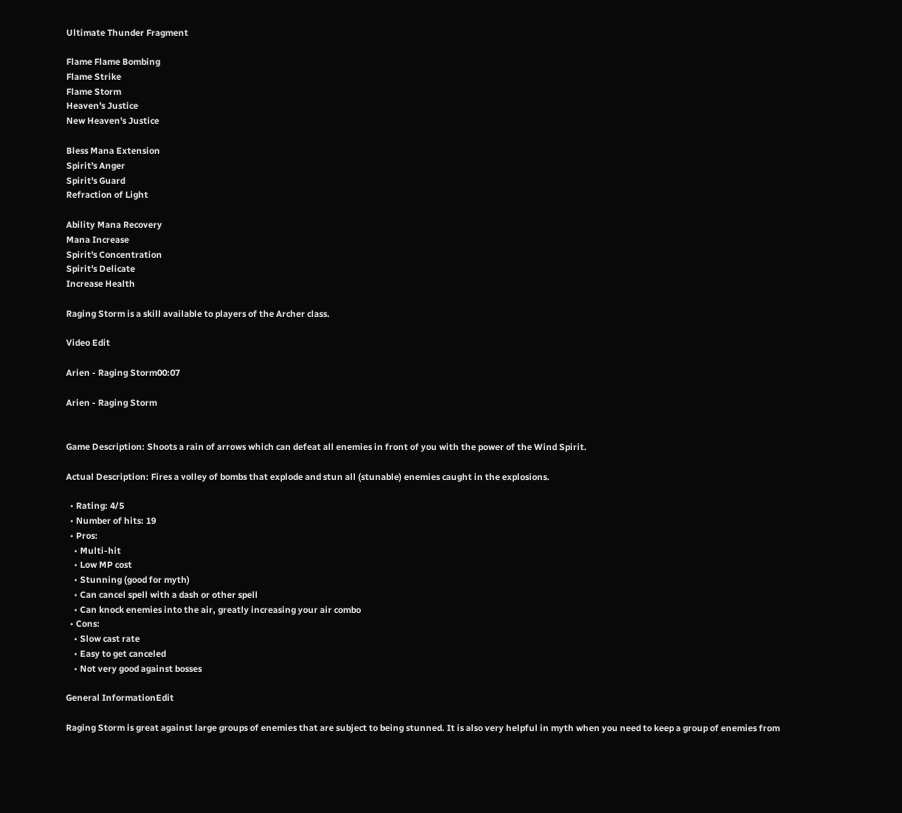Ultimate Thunder Fragment

Flame Flame Bombing
Flame Strike
Flame Storm
Heaven's Justice
New Heaven's Justice

Bless Mana Extension
Spirit's Anger
Spirit's Guard
Refraction of Light

Ability Mana Recovery
Mana Increase
Spirit's Concentration
Spirit's Delicate
Increase Health

Raging Storm is a skill available to players of the Archer class.

Video Edit

Arien - Raging Storm00:07

Arien - Raging Storm


Game Description: Shoots a rain of arrows which can defeat all enemies in front of you with the power of the Wind Spirit.

Actual Description: Fires a volley of bombs that explode and stun all (stunable) enemies caught in the explosions.

  • Rating: 4/5
  • Number of hits: 19
  • Pros:
    • Multi-hit
    • Low MP cost
    • Stunning (good for myth)
    • Can cancel spell with a dash or other spell
    • Can knock enemies into the air, greatly increasing your air combo
  • Cons:
    • Slow cast rate
    • Easy to get canceled
    • Not very good against bosses

General InformationEdit

Raging Storm is great against large groups of enemies that are subject to being stunned. It is also very helpful in myth when you need to keep a group of enemies from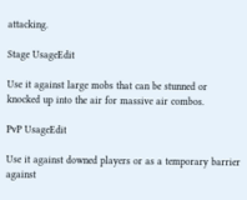attacking.

Stage UsageEdit

Use it against large mobs that can be stunned or knocked up into the air for massive air combos.

PvP UsageEdit

Use it against downed players or as a temporary barrier against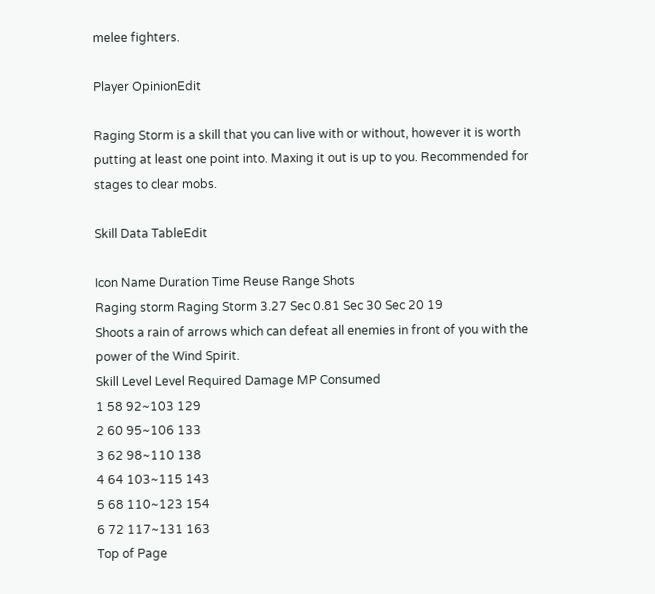melee fighters.

Player OpinionEdit

Raging Storm is a skill that you can live with or without, however it is worth putting at least one point into. Maxing it out is up to you. Recommended for stages to clear mobs.

Skill Data TableEdit

Icon Name Duration Time Reuse Range Shots
Raging storm Raging Storm 3.27 Sec 0.81 Sec 30 Sec 20 19
Shoots a rain of arrows which can defeat all enemies in front of you with the power of the Wind Spirit.
Skill Level Level Required Damage MP Consumed
1 58 92~103 129
2 60 95~106 133
3 62 98~110 138
4 64 103~115 143
5 68 110~123 154
6 72 117~131 163
Top of Page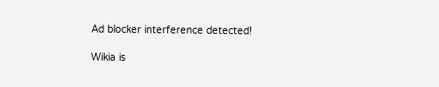Ad blocker interference detected!

Wikia is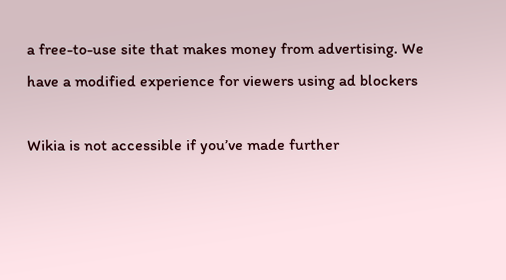a free-to-use site that makes money from advertising. We have a modified experience for viewers using ad blockers

Wikia is not accessible if you’ve made further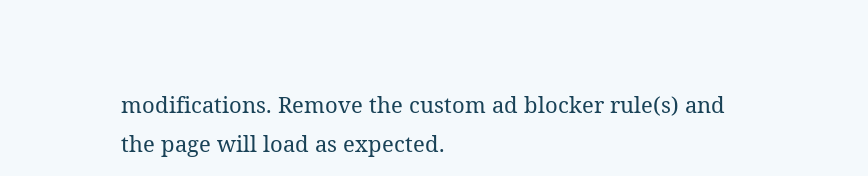modifications. Remove the custom ad blocker rule(s) and the page will load as expected.